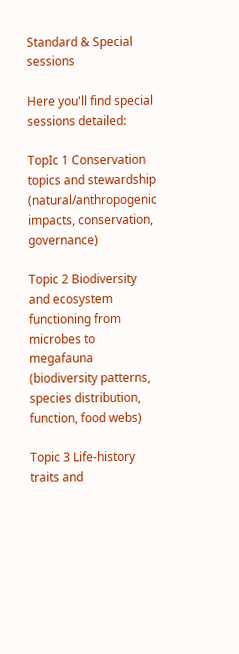Standard & Special sessions

Here you'll find special sessions detailed:

TopIc 1 Conservation topics and stewardship (natural/anthropogenic impacts, conservation, governance)

Topic 2 Biodiversity and ecosystem functioning from microbes to megafauna (biodiversity patterns, species distribution, function, food webs)

Topic 3 Life-history traits and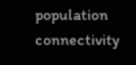population connectivity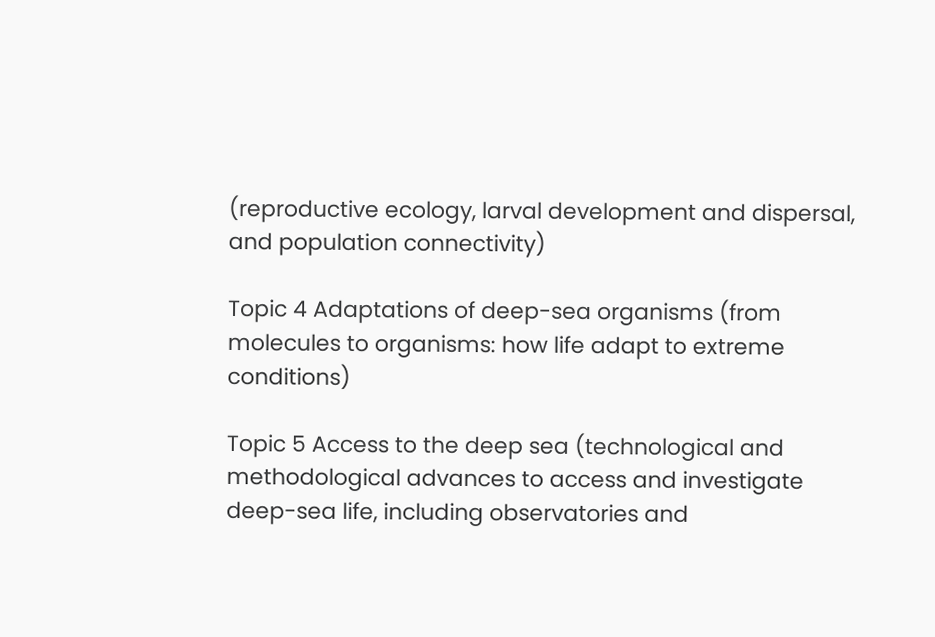(reproductive ecology, larval development and dispersal, and population connectivity)

Topic 4 Adaptations of deep-sea organisms (from molecules to organisms: how life adapt to extreme conditions)

Topic 5 Access to the deep sea (technological and methodological advances to access and investigate deep-sea life, including observatories and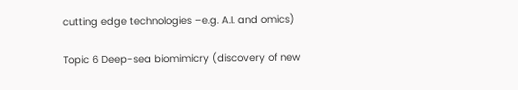cutting edge technologies –e.g. A.I. and omics)

Topic 6 Deep-sea biomimicry (discovery of new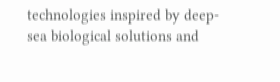technologies inspired by deep-sea biological solutions and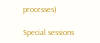processes)

Special sessions